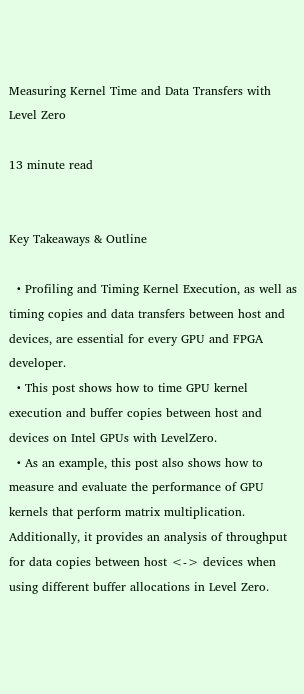Measuring Kernel Time and Data Transfers with Level Zero

13 minute read


Key Takeaways & Outline

  • Profiling and Timing Kernel Execution, as well as timing copies and data transfers between host and devices, are essential for every GPU and FPGA developer.
  • This post shows how to time GPU kernel execution and buffer copies between host and devices on Intel GPUs with LevelZero.
  • As an example, this post also shows how to measure and evaluate the performance of GPU kernels that perform matrix multiplication. Additionally, it provides an analysis of throughput for data copies between host <-> devices when using different buffer allocations in Level Zero.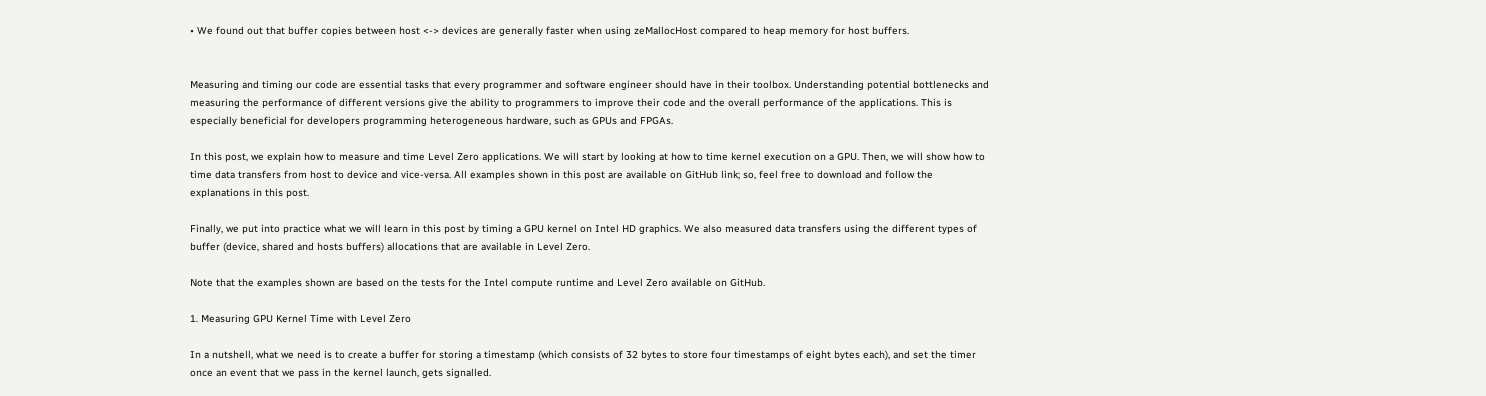• We found out that buffer copies between host <-> devices are generally faster when using zeMallocHost compared to heap memory for host buffers.


Measuring and timing our code are essential tasks that every programmer and software engineer should have in their toolbox. Understanding potential bottlenecks and measuring the performance of different versions give the ability to programmers to improve their code and the overall performance of the applications. This is especially beneficial for developers programming heterogeneous hardware, such as GPUs and FPGAs.

In this post, we explain how to measure and time Level Zero applications. We will start by looking at how to time kernel execution on a GPU. Then, we will show how to time data transfers from host to device and vice-versa. All examples shown in this post are available on GitHub link; so, feel free to download and follow the explanations in this post.

Finally, we put into practice what we will learn in this post by timing a GPU kernel on Intel HD graphics. We also measured data transfers using the different types of buffer (device, shared and hosts buffers) allocations that are available in Level Zero.

Note that the examples shown are based on the tests for the Intel compute runtime and Level Zero available on GitHub.

1. Measuring GPU Kernel Time with Level Zero

In a nutshell, what we need is to create a buffer for storing a timestamp (which consists of 32 bytes to store four timestamps of eight bytes each), and set the timer once an event that we pass in the kernel launch, gets signalled.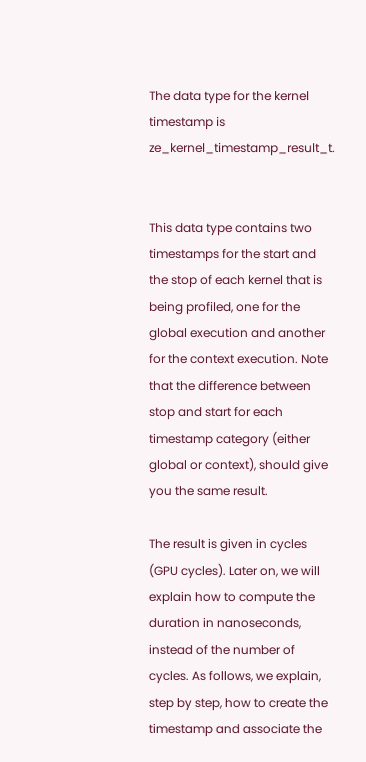The data type for the kernel timestamp is ze_kernel_timestamp_result_t.


This data type contains two timestamps for the start and the stop of each kernel that is being profiled, one for the global execution and another for the context execution. Note that the difference between stop and start for each timestamp category (either global or context), should give you the same result.

The result is given in cycles (GPU cycles). Later on, we will explain how to compute the duration in nanoseconds, instead of the number of cycles. As follows, we explain, step by step, how to create the timestamp and associate the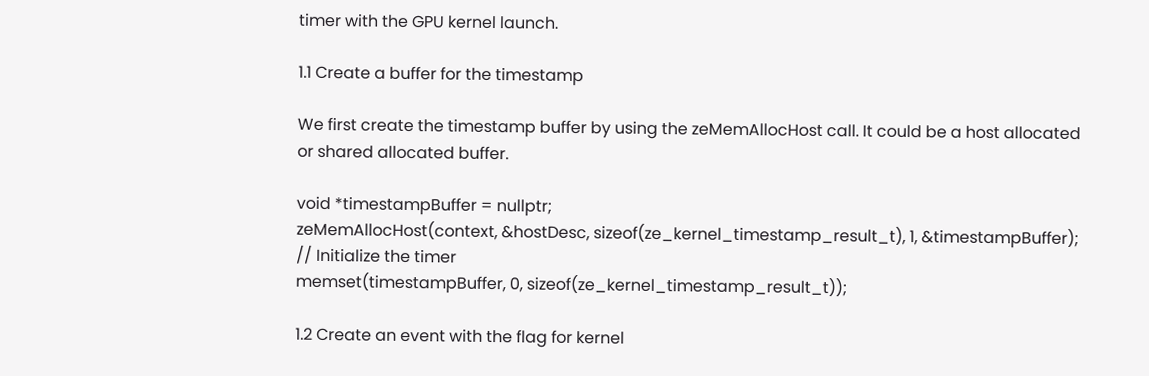timer with the GPU kernel launch.

1.1 Create a buffer for the timestamp

We first create the timestamp buffer by using the zeMemAllocHost call. It could be a host allocated or shared allocated buffer.

void *timestampBuffer = nullptr;
zeMemAllocHost(context, &hostDesc, sizeof(ze_kernel_timestamp_result_t), 1, &timestampBuffer);
// Initialize the timer
memset(timestampBuffer, 0, sizeof(ze_kernel_timestamp_result_t));

1.2 Create an event with the flag for kernel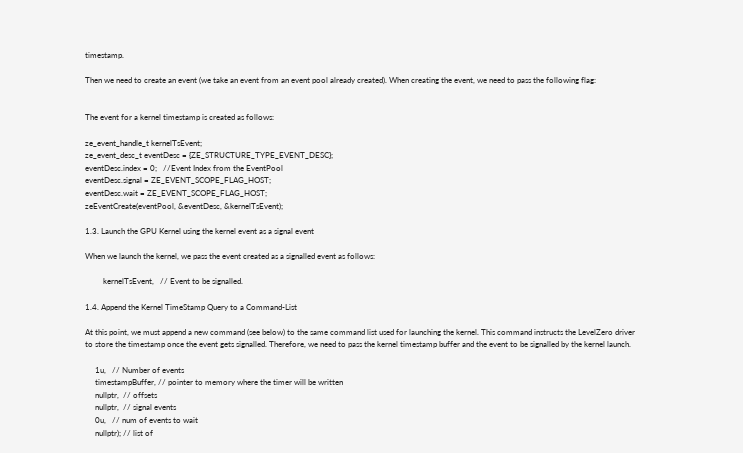timestamp.

Then we need to create an event (we take an event from an event pool already created). When creating the event, we need to pass the following flag:


The event for a kernel timestamp is created as follows:

ze_event_handle_t kernelTsEvent;
ze_event_desc_t eventDesc = {ZE_STRUCTURE_TYPE_EVENT_DESC};
eventDesc.index = 0;   //Event Index from the EventPool
eventDesc.signal = ZE_EVENT_SCOPE_FLAG_HOST;
eventDesc.wait = ZE_EVENT_SCOPE_FLAG_HOST;
zeEventCreate(eventPool, &eventDesc, &kernelTsEvent);

1.3. Launch the GPU Kernel using the kernel event as a signal event

When we launch the kernel, we pass the event created as a signalled event as follows:

         kernelTsEvent,   // Event to be signalled.

1.4. Append the Kernel TimeStamp Query to a Command-List

At this point, we must append a new command (see below) to the same command list used for launching the kernel. This command instructs the LevelZero driver to store the timestamp once the event gets signalled. Therefore, we need to pass the kernel timestamp buffer and the event to be signalled by the kernel launch.

     1u,   // Number of events
     timestampBuffer, // pointer to memory where the timer will be written
     nullptr,  // offsets
     nullptr,  // signal events
     0u,   // num of events to wait
     nullptr); // list of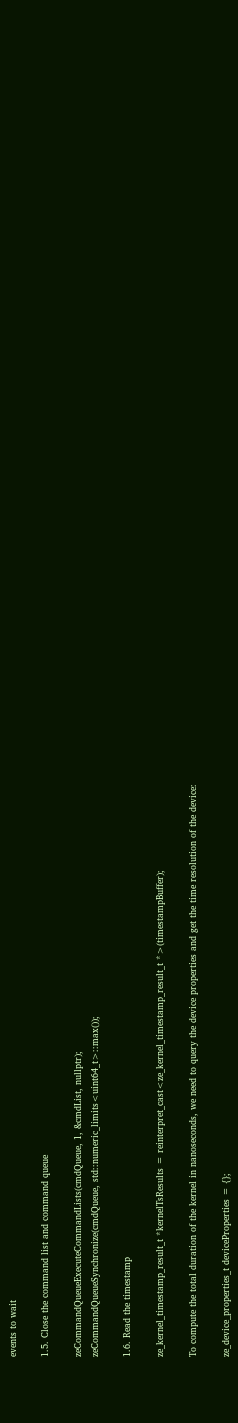events to wait

1.5. Close the command list and command queue

zeCommandQueueExecuteCommandLists(cmdQueue, 1, &cmdList, nullptr);
zeCommandQueueSynchronize(cmdQueue, std::numeric_limits<uint64_t>::max());

1.6. Read the timestamp

ze_kernel_timestamp_result_t *kernelTsResults = reinterpret_cast<ze_kernel_timestamp_result_t *>(timestampBuffer);

To compute the total duration of the kernel in nanoseconds, we need to query the device properties and get the time resolution of the device:

ze_device_properties_t deviceProperties = {};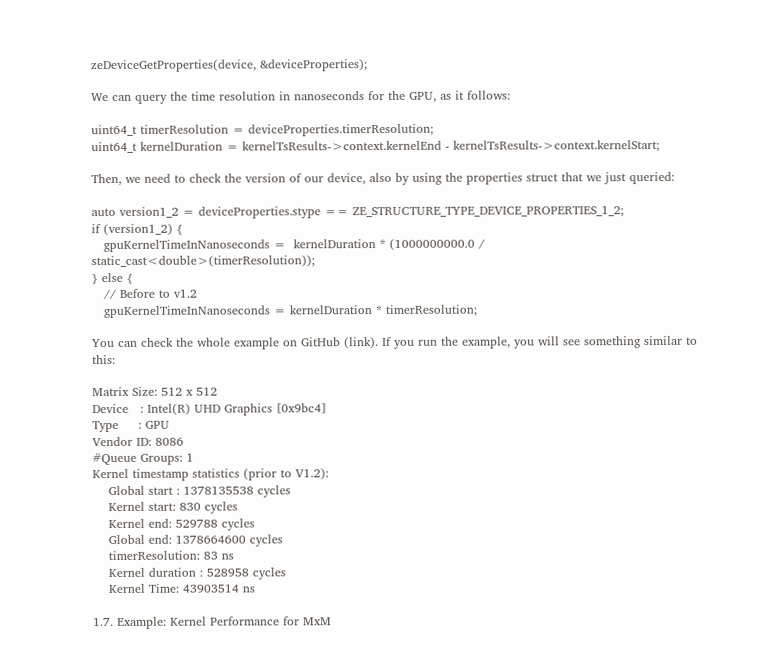zeDeviceGetProperties(device, &deviceProperties);

We can query the time resolution in nanoseconds for the GPU, as it follows:

uint64_t timerResolution = deviceProperties.timerResolution;
uint64_t kernelDuration = kernelTsResults->context.kernelEnd - kernelTsResults->context.kernelStart;

Then, we need to check the version of our device, also by using the properties struct that we just queried:

auto version1_2 = deviceProperties.stype == ZE_STRUCTURE_TYPE_DEVICE_PROPERTIES_1_2;
if (version1_2) {
   gpuKernelTimeInNanoseconds =  kernelDuration * (1000000000.0 / static_cast<double>(timerResolution));
} else {
   // Before to v1.2
   gpuKernelTimeInNanoseconds = kernelDuration * timerResolution;

You can check the whole example on GitHub (link). If you run the example, you will see something similar to this:

Matrix Size: 512 x 512
Device   : Intel(R) UHD Graphics [0x9bc4]
Type     : GPU
Vendor ID: 8086
#Queue Groups: 1
Kernel timestamp statistics (prior to V1.2):
    Global start : 1378135538 cycles
    Kernel start: 830 cycles
    Kernel end: 529788 cycles
    Global end: 1378664600 cycles
    timerResolution: 83 ns
    Kernel duration : 528958 cycles
    Kernel Time: 43903514 ns

1.7. Example: Kernel Performance for MxM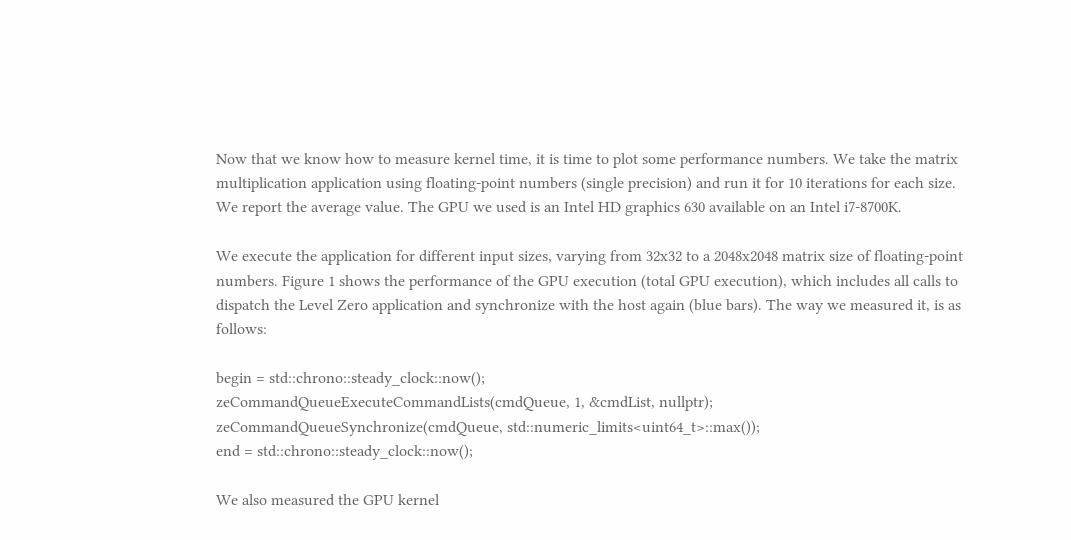Now that we know how to measure kernel time, it is time to plot some performance numbers. We take the matrix multiplication application using floating-point numbers (single precision) and run it for 10 iterations for each size. We report the average value. The GPU we used is an Intel HD graphics 630 available on an Intel i7-8700K.

We execute the application for different input sizes, varying from 32x32 to a 2048x2048 matrix size of floating-point numbers. Figure 1 shows the performance of the GPU execution (total GPU execution), which includes all calls to dispatch the Level Zero application and synchronize with the host again (blue bars). The way we measured it, is as follows:

begin = std::chrono::steady_clock::now();
zeCommandQueueExecuteCommandLists(cmdQueue, 1, &cmdList, nullptr);
zeCommandQueueSynchronize(cmdQueue, std::numeric_limits<uint64_t>::max());
end = std::chrono::steady_clock::now();

We also measured the GPU kernel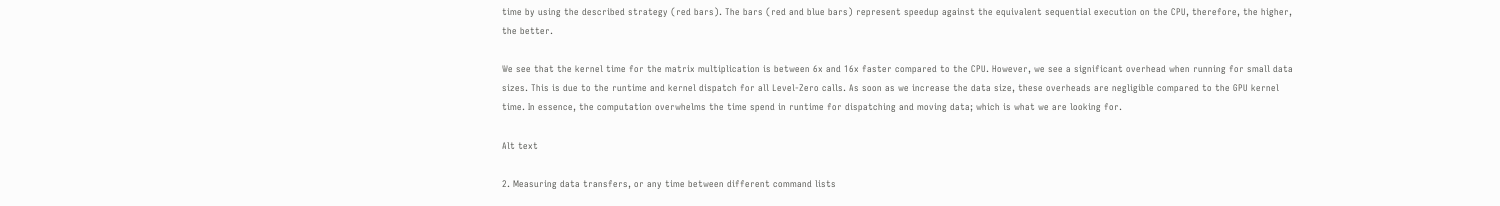time by using the described strategy (red bars). The bars (red and blue bars) represent speedup against the equivalent sequential execution on the CPU, therefore, the higher, the better.

We see that the kernel time for the matrix multiplication is between 6x and 16x faster compared to the CPU. However, we see a significant overhead when running for small data sizes. This is due to the runtime and kernel dispatch for all Level-Zero calls. As soon as we increase the data size, these overheads are negligible compared to the GPU kernel time. In essence, the computation overwhelms the time spend in runtime for dispatching and moving data; which is what we are looking for.

Alt text

2. Measuring data transfers, or any time between different command lists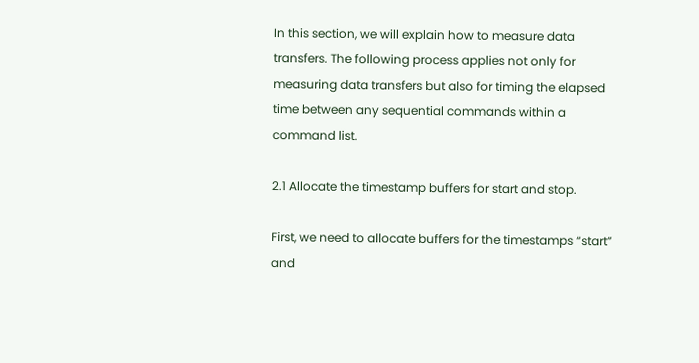In this section, we will explain how to measure data transfers. The following process applies not only for measuring data transfers but also for timing the elapsed time between any sequential commands within a command list.

2.1 Allocate the timestamp buffers for start and stop.

First, we need to allocate buffers for the timestamps “start” and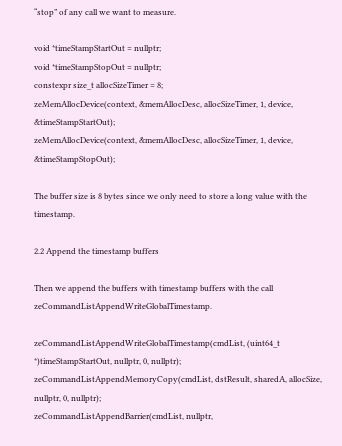“stop” of any call we want to measure.

void *timeStampStartOut = nullptr;
void *timeStampStopOut = nullptr;
constexpr size_t allocSizeTimer = 8;
zeMemAllocDevice(context, &memAllocDesc, allocSizeTimer, 1, device, &timeStampStartOut);
zeMemAllocDevice(context, &memAllocDesc, allocSizeTimer, 1, device, &timeStampStopOut);

The buffer size is 8 bytes since we only need to store a long value with the timestamp.

2.2 Append the timestamp buffers

Then we append the buffers with timestamp buffers with the call zeCommandListAppendWriteGlobalTimestamp.

zeCommandListAppendWriteGlobalTimestamp(cmdList, (uint64_t *)timeStampStartOut, nullptr, 0, nullptr);
zeCommandListAppendMemoryCopy(cmdList, dstResult, sharedA, allocSize, nullptr, 0, nullptr);
zeCommandListAppendBarrier(cmdList, nullptr,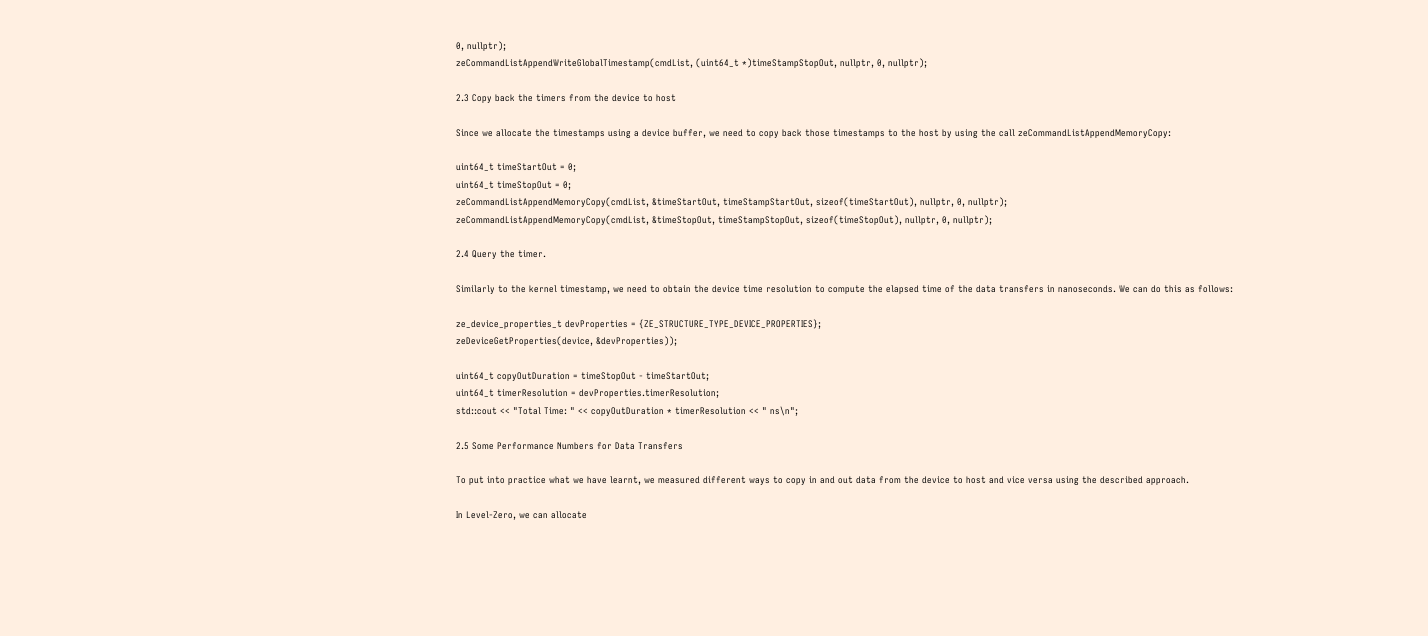0, nullptr);
zeCommandListAppendWriteGlobalTimestamp(cmdList, (uint64_t *)timeStampStopOut, nullptr, 0, nullptr);

2.3 Copy back the timers from the device to host

Since we allocate the timestamps using a device buffer, we need to copy back those timestamps to the host by using the call zeCommandListAppendMemoryCopy:

uint64_t timeStartOut = 0;
uint64_t timeStopOut = 0;
zeCommandListAppendMemoryCopy(cmdList, &timeStartOut, timeStampStartOut, sizeof(timeStartOut), nullptr, 0, nullptr);
zeCommandListAppendMemoryCopy(cmdList, &timeStopOut, timeStampStopOut, sizeof(timeStopOut), nullptr, 0, nullptr);

2.4 Query the timer.

Similarly to the kernel timestamp, we need to obtain the device time resolution to compute the elapsed time of the data transfers in nanoseconds. We can do this as follows:

ze_device_properties_t devProperties = {ZE_STRUCTURE_TYPE_DEVICE_PROPERTIES};
zeDeviceGetProperties(device, &devProperties));

uint64_t copyOutDuration = timeStopOut - timeStartOut;
uint64_t timerResolution = devProperties.timerResolution;
std::cout << "Total Time: " << copyOutDuration * timerResolution << " ns\n";

2.5 Some Performance Numbers for Data Transfers

To put into practice what we have learnt, we measured different ways to copy in and out data from the device to host and vice versa using the described approach.

In Level-Zero, we can allocate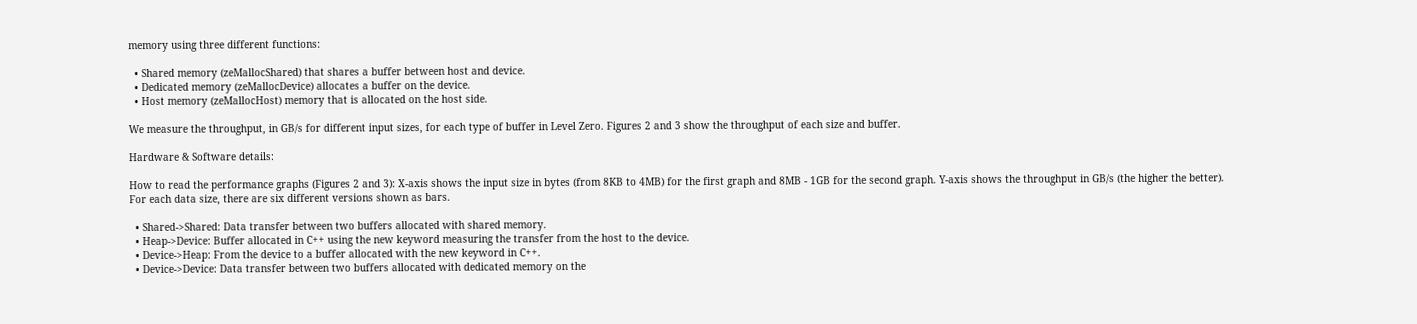memory using three different functions:

  • Shared memory (zeMallocShared) that shares a buffer between host and device.
  • Dedicated memory (zeMallocDevice) allocates a buffer on the device.
  • Host memory (zeMallocHost) memory that is allocated on the host side.

We measure the throughput, in GB/s for different input sizes, for each type of buffer in Level Zero. Figures 2 and 3 show the throughput of each size and buffer.

Hardware & Software details:

How to read the performance graphs (Figures 2 and 3): X-axis shows the input size in bytes (from 8KB to 4MB) for the first graph and 8MB - 1GB for the second graph. Y-axis shows the throughput in GB/s (the higher the better). For each data size, there are six different versions shown as bars.

  • Shared->Shared: Data transfer between two buffers allocated with shared memory.
  • Heap->Device: Buffer allocated in C++ using the new keyword measuring the transfer from the host to the device.
  • Device->Heap: From the device to a buffer allocated with the new keyword in C++.
  • Device->Device: Data transfer between two buffers allocated with dedicated memory on the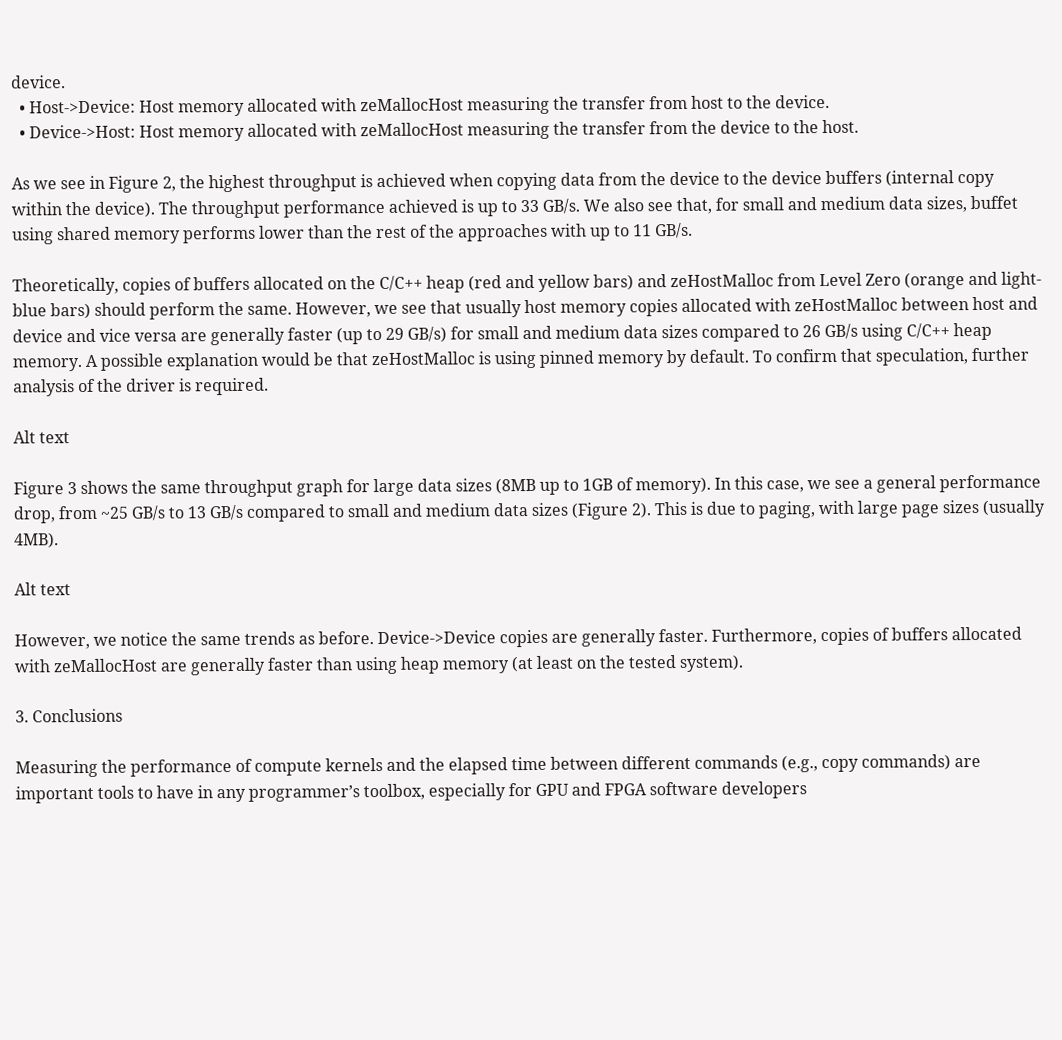device.
  • Host->Device: Host memory allocated with zeMallocHost measuring the transfer from host to the device.
  • Device->Host: Host memory allocated with zeMallocHost measuring the transfer from the device to the host.

As we see in Figure 2, the highest throughput is achieved when copying data from the device to the device buffers (internal copy within the device). The throughput performance achieved is up to 33 GB/s. We also see that, for small and medium data sizes, buffet using shared memory performs lower than the rest of the approaches with up to 11 GB/s.

Theoretically, copies of buffers allocated on the C/C++ heap (red and yellow bars) and zeHostMalloc from Level Zero (orange and light-blue bars) should perform the same. However, we see that usually host memory copies allocated with zeHostMalloc between host and device and vice versa are generally faster (up to 29 GB/s) for small and medium data sizes compared to 26 GB/s using C/C++ heap memory. A possible explanation would be that zeHostMalloc is using pinned memory by default. To confirm that speculation, further analysis of the driver is required.

Alt text

Figure 3 shows the same throughput graph for large data sizes (8MB up to 1GB of memory). In this case, we see a general performance drop, from ~25 GB/s to 13 GB/s compared to small and medium data sizes (Figure 2). This is due to paging, with large page sizes (usually 4MB).

Alt text

However, we notice the same trends as before. Device->Device copies are generally faster. Furthermore, copies of buffers allocated with zeMallocHost are generally faster than using heap memory (at least on the tested system).

3. Conclusions

Measuring the performance of compute kernels and the elapsed time between different commands (e.g., copy commands) are important tools to have in any programmer’s toolbox, especially for GPU and FPGA software developers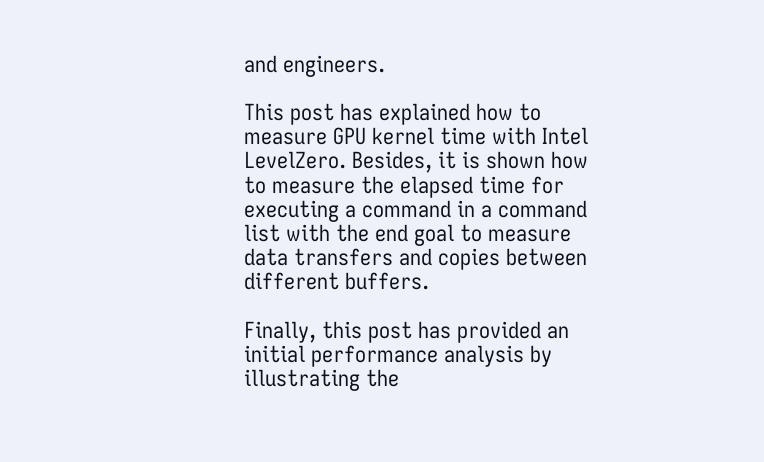and engineers.

This post has explained how to measure GPU kernel time with Intel LevelZero. Besides, it is shown how to measure the elapsed time for executing a command in a command list with the end goal to measure data transfers and copies between different buffers.

Finally, this post has provided an initial performance analysis by illustrating the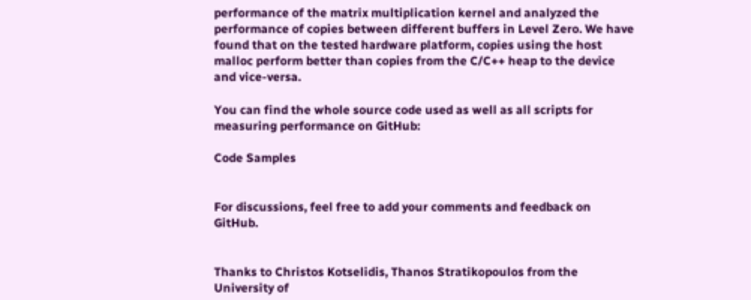performance of the matrix multiplication kernel and analyzed the performance of copies between different buffers in Level Zero. We have found that on the tested hardware platform, copies using the host malloc perform better than copies from the C/C++ heap to the device and vice-versa.

You can find the whole source code used as well as all scripts for measuring performance on GitHub:

Code Samples


For discussions, feel free to add your comments and feedback on GitHub.


Thanks to Christos Kotselidis, Thanos Stratikopoulos from the University of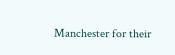Manchester for their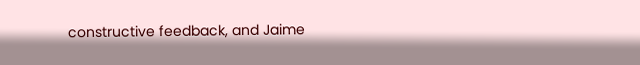constructive feedback, and Jaime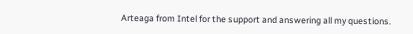Arteaga from Intel for the support and answering all my questions.